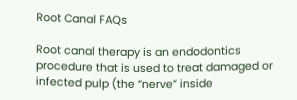Root Canal FAQs

Root canal therapy is an endodontics procedure that is used to treat damaged or infected pulp (the “nerve” inside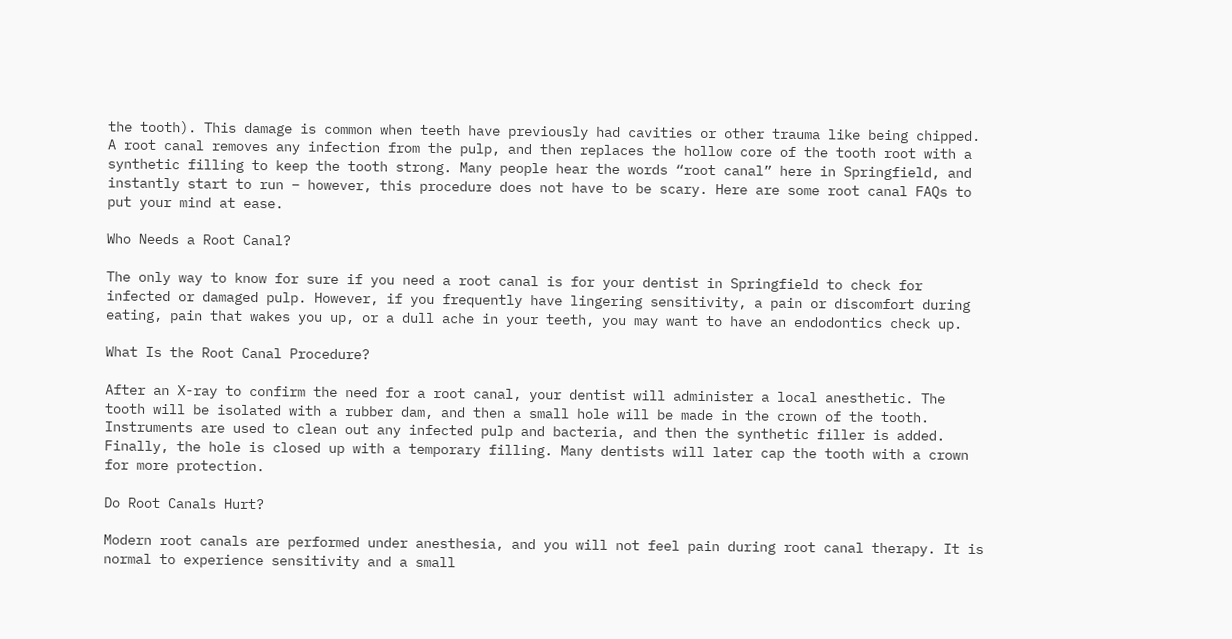the tooth). This damage is common when teeth have previously had cavities or other trauma like being chipped. A root canal removes any infection from the pulp, and then replaces the hollow core of the tooth root with a synthetic filling to keep the tooth strong. Many people hear the words “root canal” here in Springfield, and instantly start to run – however, this procedure does not have to be scary. Here are some root canal FAQs to put your mind at ease.

Who Needs a Root Canal?

The only way to know for sure if you need a root canal is for your dentist in Springfield to check for infected or damaged pulp. However, if you frequently have lingering sensitivity, a pain or discomfort during eating, pain that wakes you up, or a dull ache in your teeth, you may want to have an endodontics check up.

What Is the Root Canal Procedure?

After an X-ray to confirm the need for a root canal, your dentist will administer a local anesthetic. The tooth will be isolated with a rubber dam, and then a small hole will be made in the crown of the tooth. Instruments are used to clean out any infected pulp and bacteria, and then the synthetic filler is added. Finally, the hole is closed up with a temporary filling. Many dentists will later cap the tooth with a crown for more protection.

Do Root Canals Hurt?

Modern root canals are performed under anesthesia, and you will not feel pain during root canal therapy. It is normal to experience sensitivity and a small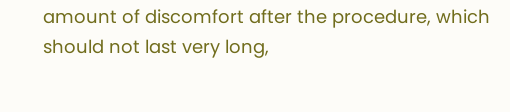amount of discomfort after the procedure, which should not last very long,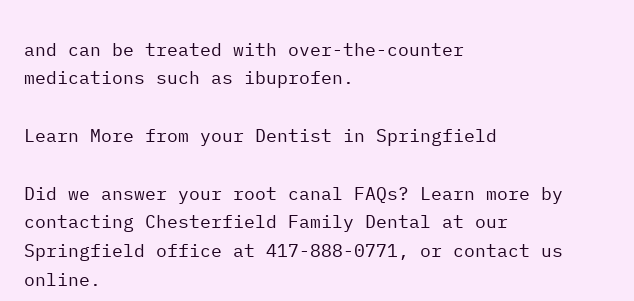and can be treated with over-the-counter medications such as ibuprofen.

Learn More from your Dentist in Springfield

Did we answer your root canal FAQs? Learn more by contacting Chesterfield Family Dental at our Springfield office at 417-888-0771, or contact us online.